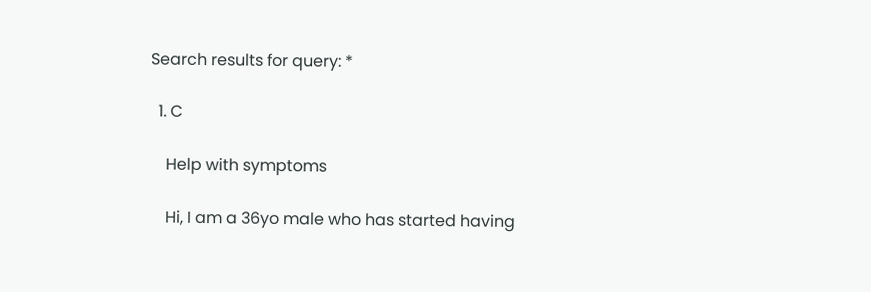Search results for query: *

  1. C

    Help with symptoms

    Hi, I am a 36yo male who has started having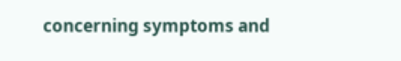concerning symptoms and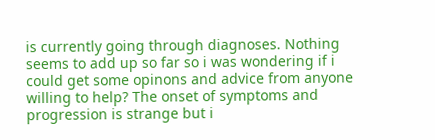is currently going through diagnoses. Nothing seems to add up so far so i was wondering if i could get some opinons and advice from anyone willing to help? The onset of symptoms and progression is strange but i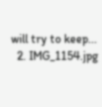will try to keep...
  2. IMG_1154.jpg